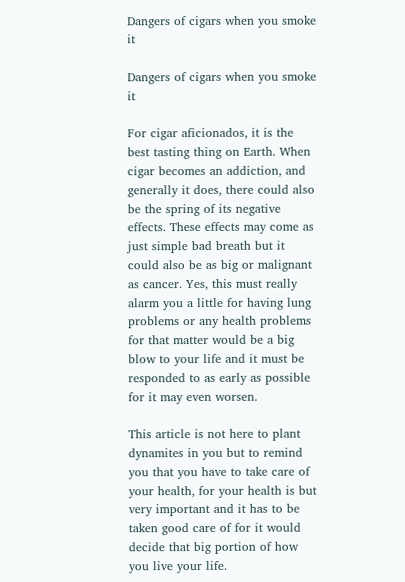Dangers of cigars when you smoke it

Dangers of cigars when you smoke it

For cigar aficionados, it is the best tasting thing on Earth. When cigar becomes an addiction, and generally it does, there could also be the spring of its negative effects. These effects may come as just simple bad breath but it could also be as big or malignant as cancer. Yes, this must really alarm you a little for having lung problems or any health problems for that matter would be a big blow to your life and it must be responded to as early as possible for it may even worsen.

This article is not here to plant dynamites in you but to remind you that you have to take care of your health, for your health is but very important and it has to be taken good care of for it would decide that big portion of how you live your life.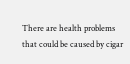There are health problems that could be caused by cigar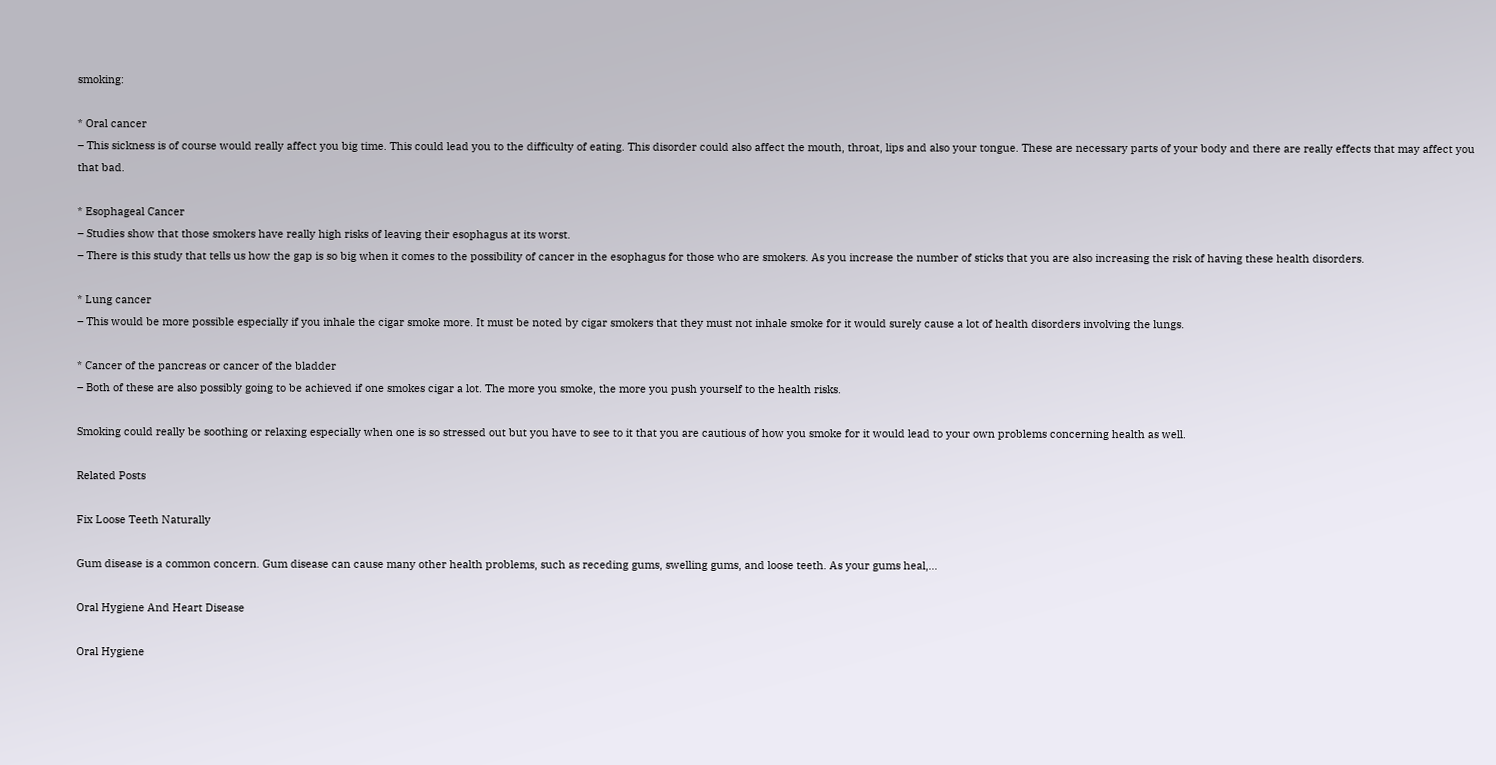smoking:

* Oral cancer
– This sickness is of course would really affect you big time. This could lead you to the difficulty of eating. This disorder could also affect the mouth, throat, lips and also your tongue. These are necessary parts of your body and there are really effects that may affect you that bad.

* Esophageal Cancer
– Studies show that those smokers have really high risks of leaving their esophagus at its worst.
– There is this study that tells us how the gap is so big when it comes to the possibility of cancer in the esophagus for those who are smokers. As you increase the number of sticks that you are also increasing the risk of having these health disorders.

* Lung cancer
– This would be more possible especially if you inhale the cigar smoke more. It must be noted by cigar smokers that they must not inhale smoke for it would surely cause a lot of health disorders involving the lungs.

* Cancer of the pancreas or cancer of the bladder
– Both of these are also possibly going to be achieved if one smokes cigar a lot. The more you smoke, the more you push yourself to the health risks.

Smoking could really be soothing or relaxing especially when one is so stressed out but you have to see to it that you are cautious of how you smoke for it would lead to your own problems concerning health as well.

Related Posts

Fix Loose Teeth Naturally

Gum disease is a common concern. Gum disease can cause many other health problems, such as receding gums, swelling gums, and loose teeth. As your gums heal,…

Oral Hygiene And Heart Disease

Oral Hygiene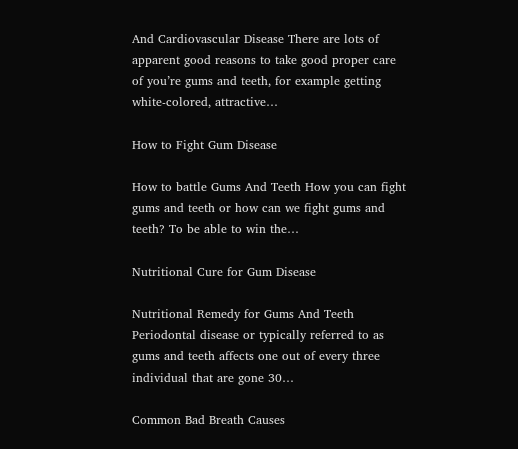And Cardiovascular Disease There are lots of apparent good reasons to take good proper care of you’re gums and teeth, for example getting white-colored, attractive…

How to Fight Gum Disease

How to battle Gums And Teeth How you can fight gums and teeth or how can we fight gums and teeth? To be able to win the…

Nutritional Cure for Gum Disease

Nutritional Remedy for Gums And Teeth Periodontal disease or typically referred to as gums and teeth affects one out of every three individual that are gone 30…

Common Bad Breath Causes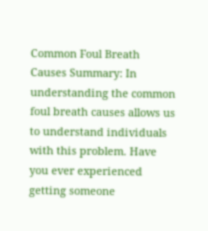Common Foul Breath Causes Summary: In understanding the common foul breath causes allows us to understand individuals with this problem. Have you ever experienced getting someone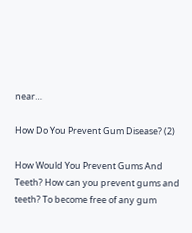near…

How Do You Prevent Gum Disease? (2)

How Would You Prevent Gums And Teeth? How can you prevent gums and teeth? To become free of any gum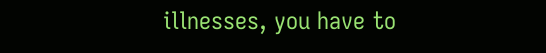illnesses, you have to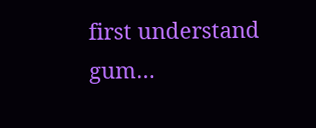first understand gum…